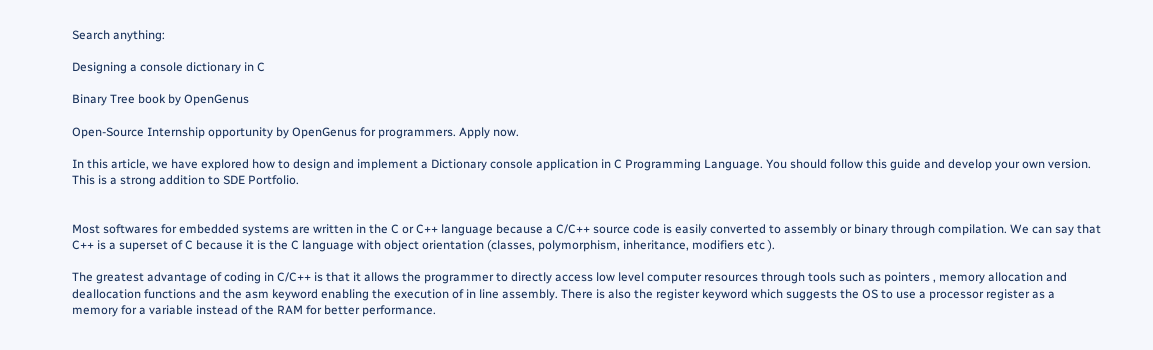Search anything:

Designing a console dictionary in C

Binary Tree book by OpenGenus

Open-Source Internship opportunity by OpenGenus for programmers. Apply now.

In this article, we have explored how to design and implement a Dictionary console application in C Programming Language. You should follow this guide and develop your own version. This is a strong addition to SDE Portfolio.


Most softwares for embedded systems are written in the C or C++ language because a C/C++ source code is easily converted to assembly or binary through compilation. We can say that C++ is a superset of C because it is the C language with object orientation (classes, polymorphism, inheritance, modifiers etc ).

The greatest advantage of coding in C/C++ is that it allows the programmer to directly access low level computer resources through tools such as pointers , memory allocation and deallocation functions and the asm keyword enabling the execution of in line assembly. There is also the register keyword which suggests the OS to use a processor register as a memory for a variable instead of the RAM for better performance.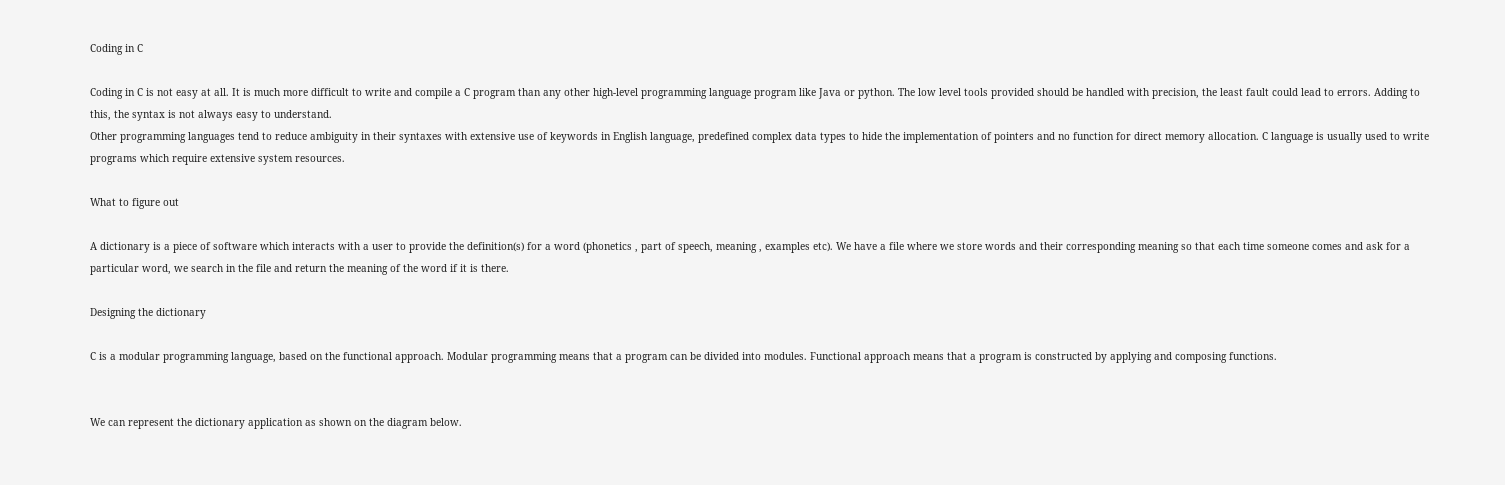Coding in C

Coding in C is not easy at all. It is much more difficult to write and compile a C program than any other high-level programming language program like Java or python. The low level tools provided should be handled with precision, the least fault could lead to errors. Adding to this, the syntax is not always easy to understand.
Other programming languages tend to reduce ambiguity in their syntaxes with extensive use of keywords in English language, predefined complex data types to hide the implementation of pointers and no function for direct memory allocation. C language is usually used to write programs which require extensive system resources.

What to figure out

A dictionary is a piece of software which interacts with a user to provide the definition(s) for a word (phonetics , part of speech, meaning , examples etc). We have a file where we store words and their corresponding meaning so that each time someone comes and ask for a particular word, we search in the file and return the meaning of the word if it is there.

Designing the dictionary

C is a modular programming language, based on the functional approach. Modular programming means that a program can be divided into modules. Functional approach means that a program is constructed by applying and composing functions.


We can represent the dictionary application as shown on the diagram below.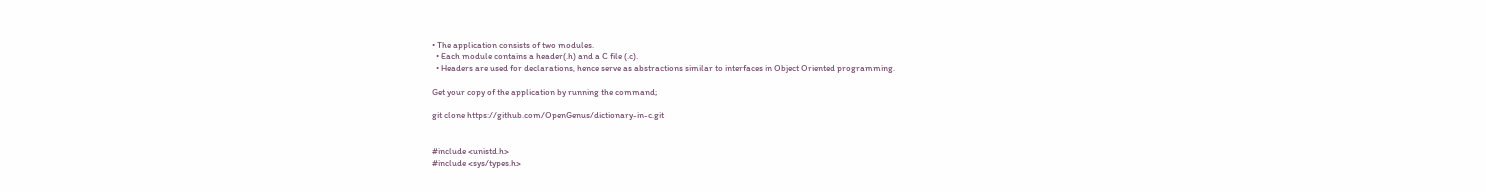• The application consists of two modules.
  • Each module contains a header(.h) and a C file (.c).
  • Headers are used for declarations, hence serve as abstractions similar to interfaces in Object Oriented programming.

Get your copy of the application by running the command;

git clone https://github.com/OpenGenus/dictionary-in-c.git


#include <unistd.h>
#include <sys/types.h>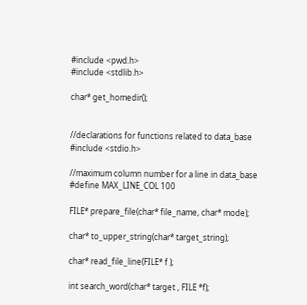#include <pwd.h>
#include <stdlib.h>

char* get_homedir();


//declarations for functions related to data_base
#include <stdio.h>

//maximum column number for a line in data_base
#define MAX_LINE_COL 100

FILE* prepare_file(char* file_name, char* mode);

char* to_upper_string(char* target_string);

char* read_file_line(FILE* f );

int search_word(char* target , FILE *f);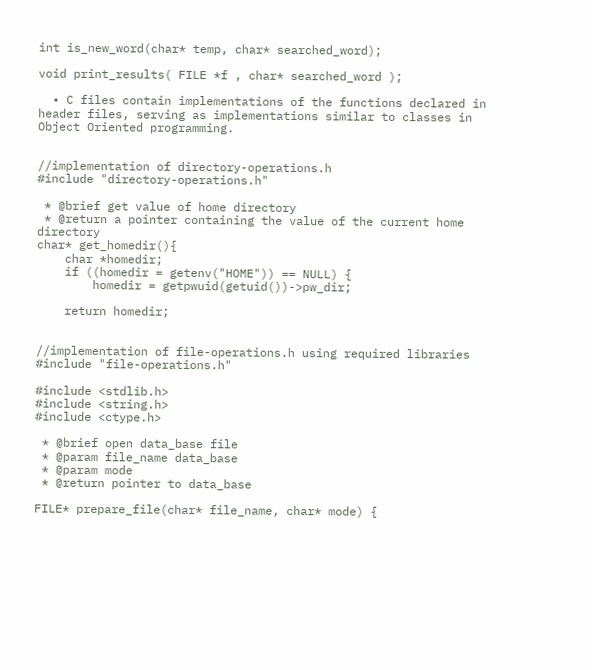int is_new_word(char* temp, char* searched_word);

void print_results( FILE *f , char* searched_word );

  • C files contain implementations of the functions declared in header files, serving as implementations similar to classes in Object Oriented programming.


//implementation of directory-operations.h
#include "directory-operations.h"

 * @brief get value of home directory
 * @return a pointer containing the value of the current home directory
char* get_homedir(){
    char *homedir;
    if ((homedir = getenv("HOME")) == NULL) {
        homedir = getpwuid(getuid())->pw_dir;

    return homedir;


//implementation of file-operations.h using required libraries
#include "file-operations.h"

#include <stdlib.h>
#include <string.h>
#include <ctype.h>

 * @brief open data_base file
 * @param file_name data_base
 * @param mode
 * @return pointer to data_base

FILE* prepare_file(char* file_name, char* mode) {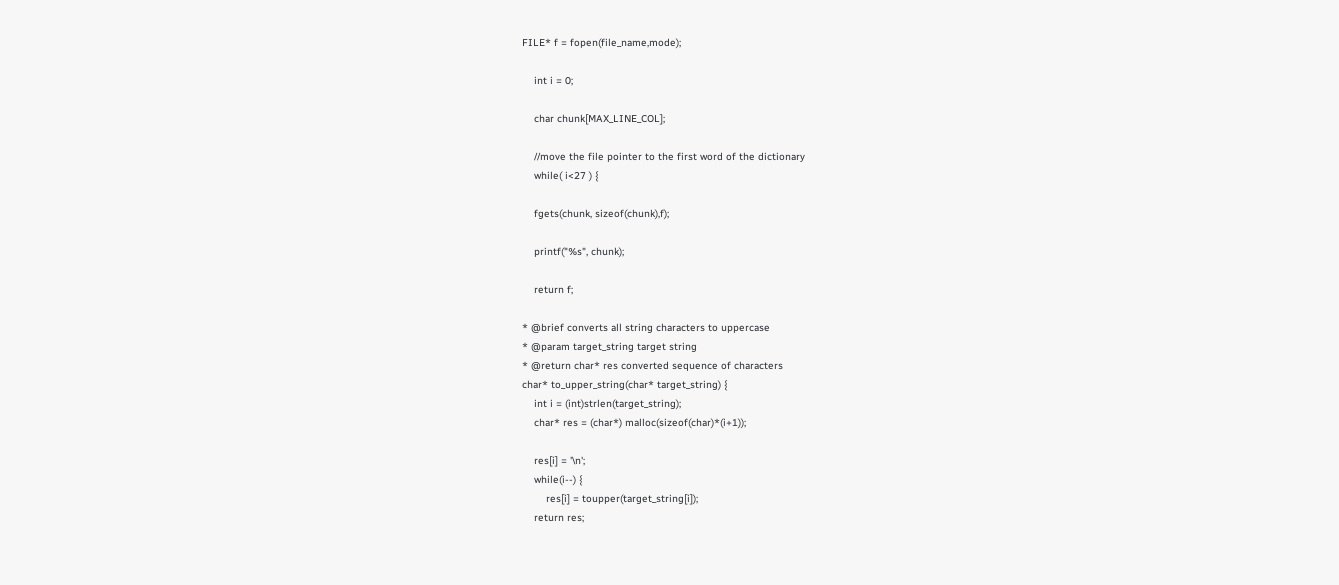FILE* f = fopen(file_name,mode);

    int i = 0;

    char chunk[MAX_LINE_COL];

    //move the file pointer to the first word of the dictionary
    while( i<27 ) {

    fgets(chunk, sizeof(chunk),f);

    printf("%s", chunk);

    return f;

* @brief converts all string characters to uppercase
* @param target_string target string
* @return char* res converted sequence of characters
char* to_upper_string(char* target_string) {
    int i = (int)strlen(target_string);
    char* res = (char*) malloc(sizeof(char)*(i+1));

    res[i] = '\n';
    while(i--) {
        res[i] = toupper(target_string[i]);
    return res;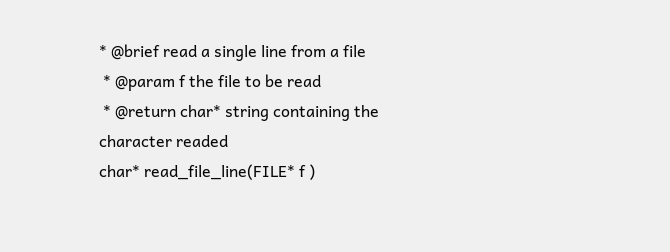* @brief read a single line from a file
 * @param f the file to be read
 * @return char* string containing the character readed
char* read_file_line(FILE* f )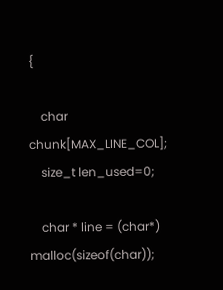{

    char chunk[MAX_LINE_COL];
    size_t len_used=0;

    char * line = (char*) malloc(sizeof(char));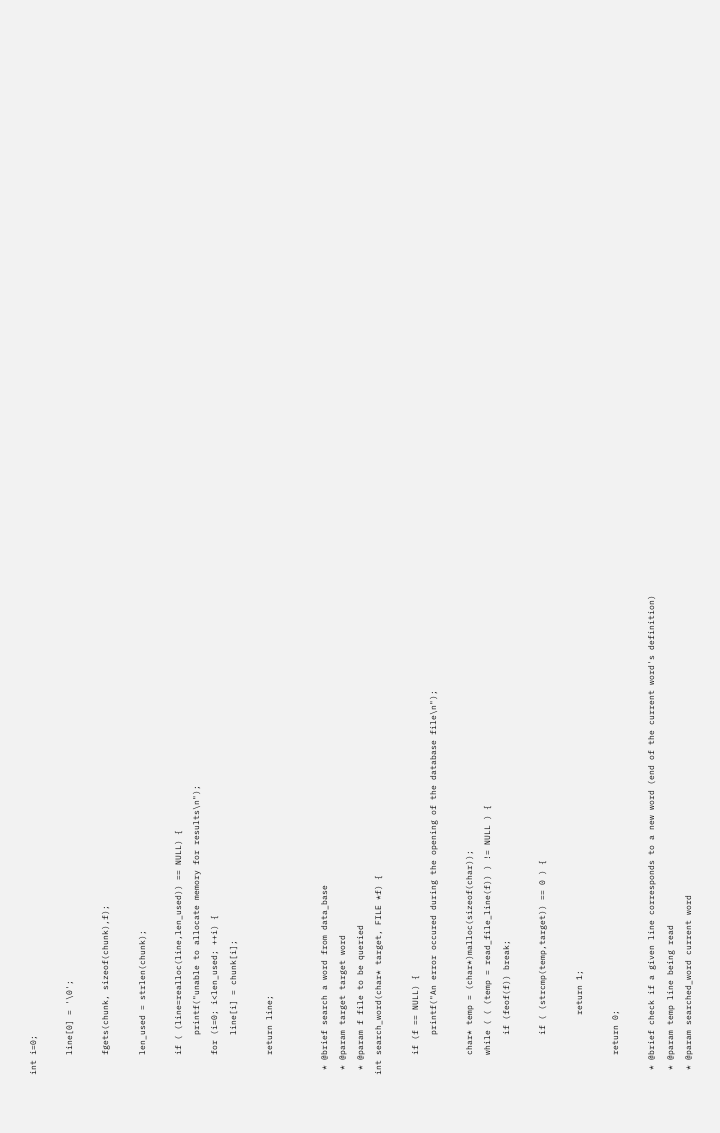int i=0;

    line[0] = '\0';

    fgets(chunk, sizeof(chunk),f);

    len_used = strlen(chunk);

    if ( (line=realloc(line,len_used)) == NULL) {
        printf("unable to allocate memory for results\n");
    for (i=0; i<len_used; ++i) {
        line[i] = chunk[i];

    return line;


 * @brief search a word from data_base
 * @param target target word
 * @param f file to be queried
int search_word(char* target, FILE *f) {

    if (f == NULL) {
        printf("An error occured during the opening of the database file\n");

    char* temp = (char*)malloc(sizeof(char));
    while ( ( (temp = read_file_line(f)) ) != NULL ) {
        if (feof(f)) break;

        if ( (strcmp(temp,target)) == 0 ) {

            return 1;

    return 0;

 * @brief check if a given line corresponds to a new word (end of the current word's definition)
 * @param temp line being read
 * @param searched_word current word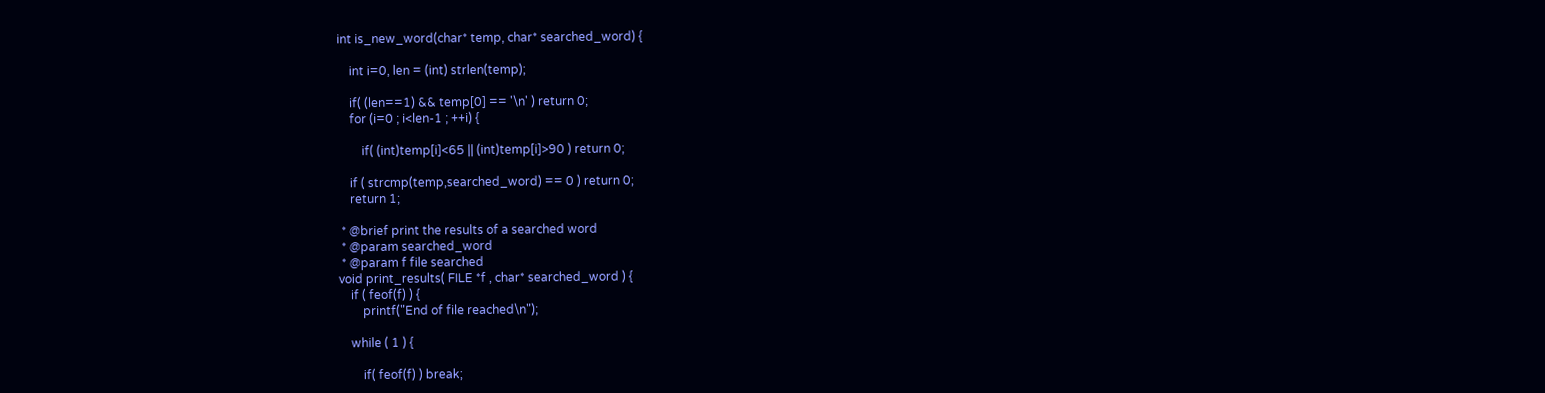int is_new_word(char* temp, char* searched_word) {

    int i=0, len = (int) strlen(temp);

    if( (len==1) && temp[0] == '\n' ) return 0;
    for (i=0 ; i<len-1 ; ++i) {

        if( (int)temp[i]<65 || (int)temp[i]>90 ) return 0;

    if ( strcmp(temp,searched_word) == 0 ) return 0;
    return 1;

 * @brief print the results of a searched word
 * @param searched_word
 * @param f file searched
void print_results( FILE *f , char* searched_word ) {
    if ( feof(f) ) {
        printf("End of file reached\n");

    while ( 1 ) {

        if( feof(f) ) break;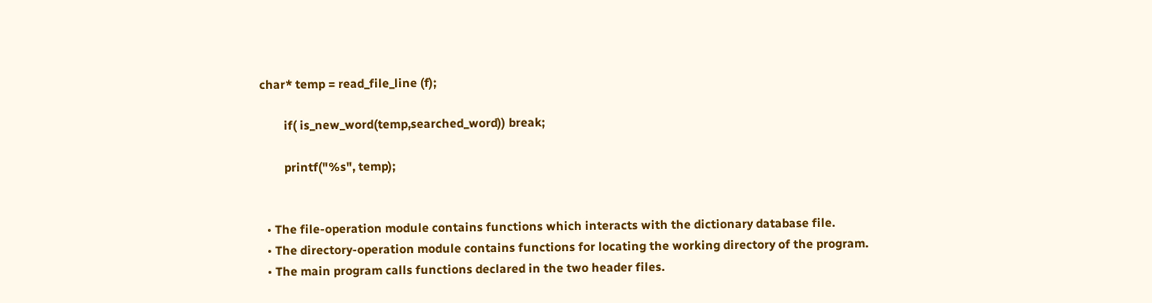char* temp = read_file_line (f);

        if( is_new_word(temp,searched_word)) break;

        printf("%s", temp);


  • The file-operation module contains functions which interacts with the dictionary database file.
  • The directory-operation module contains functions for locating the working directory of the program.
  • The main program calls functions declared in the two header files.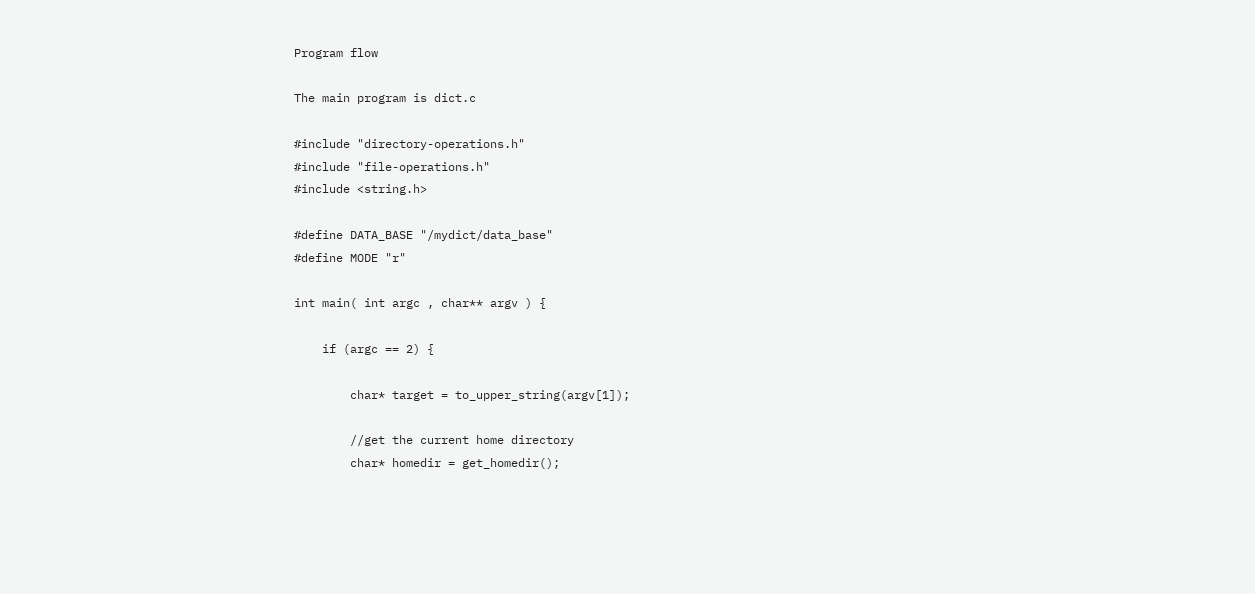Program flow

The main program is dict.c

#include "directory-operations.h"
#include "file-operations.h"
#include <string.h>

#define DATA_BASE "/mydict/data_base"
#define MODE "r"

int main( int argc , char** argv ) {

    if (argc == 2) {

        char* target = to_upper_string(argv[1]);

        //get the current home directory
        char* homedir = get_homedir();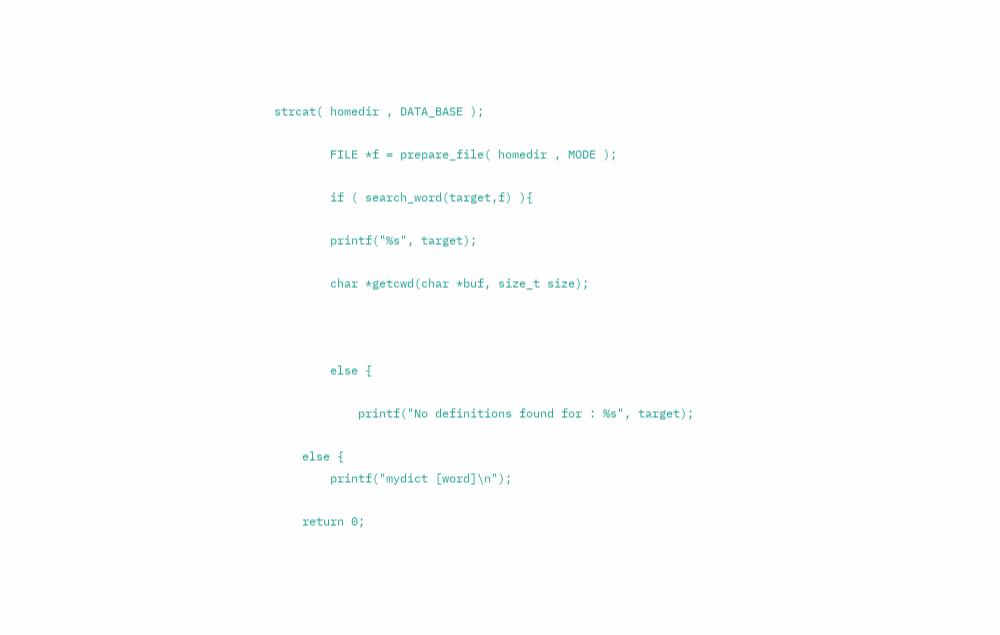strcat( homedir , DATA_BASE );

        FILE *f = prepare_file( homedir , MODE );

        if ( search_word(target,f) ){

        printf("%s", target);

        char *getcwd(char *buf, size_t size);



        else {

            printf("No definitions found for : %s", target);

    else {
        printf("mydict [word]\n");

    return 0;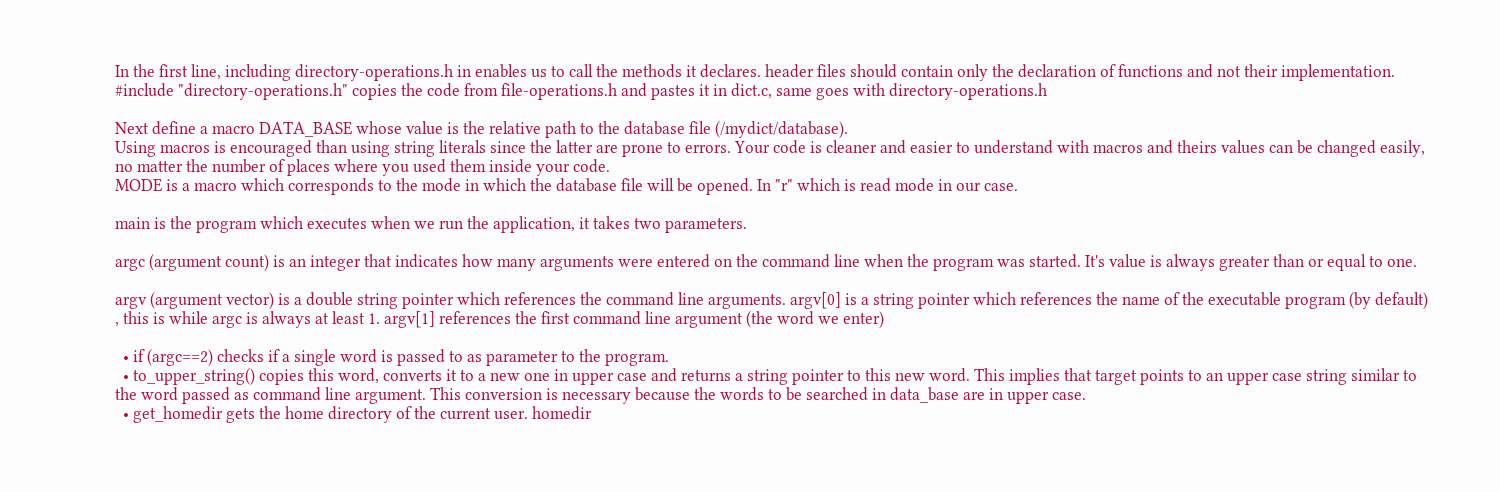In the first line, including directory-operations.h in enables us to call the methods it declares. header files should contain only the declaration of functions and not their implementation. #include "directory-operations.h" copies the code from file-operations.h and pastes it in dict.c, same goes with directory-operations.h

Next define a macro DATA_BASE whose value is the relative path to the database file (/mydict/database).
Using macros is encouraged than using string literals since the latter are prone to errors. Your code is cleaner and easier to understand with macros and theirs values can be changed easily, no matter the number of places where you used them inside your code.
MODE is a macro which corresponds to the mode in which the database file will be opened. In "r" which is read mode in our case.

main is the program which executes when we run the application, it takes two parameters.

argc (argument count) is an integer that indicates how many arguments were entered on the command line when the program was started. It's value is always greater than or equal to one.

argv (argument vector) is a double string pointer which references the command line arguments. argv[0] is a string pointer which references the name of the executable program (by default) , this is while argc is always at least 1. argv[1] references the first command line argument (the word we enter)

  • if (argc==2) checks if a single word is passed to as parameter to the program.
  • to_upper_string() copies this word, converts it to a new one in upper case and returns a string pointer to this new word. This implies that target points to an upper case string similar to the word passed as command line argument. This conversion is necessary because the words to be searched in data_base are in upper case.
  • get_homedir gets the home directory of the current user. homedir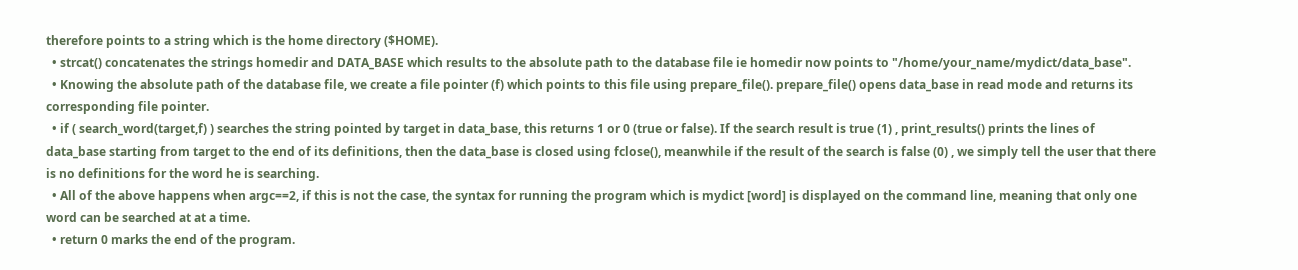therefore points to a string which is the home directory ($HOME).
  • strcat() concatenates the strings homedir and DATA_BASE which results to the absolute path to the database file ie homedir now points to "/home/your_name/mydict/data_base".
  • Knowing the absolute path of the database file, we create a file pointer (f) which points to this file using prepare_file(). prepare_file() opens data_base in read mode and returns its corresponding file pointer.
  • if ( search_word(target,f) ) searches the string pointed by target in data_base, this returns 1 or 0 (true or false). If the search result is true (1) , print_results() prints the lines of data_base starting from target to the end of its definitions, then the data_base is closed using fclose(), meanwhile if the result of the search is false (0) , we simply tell the user that there is no definitions for the word he is searching.
  • All of the above happens when argc==2, if this is not the case, the syntax for running the program which is mydict [word] is displayed on the command line, meaning that only one word can be searched at at a time.
  • return 0 marks the end of the program.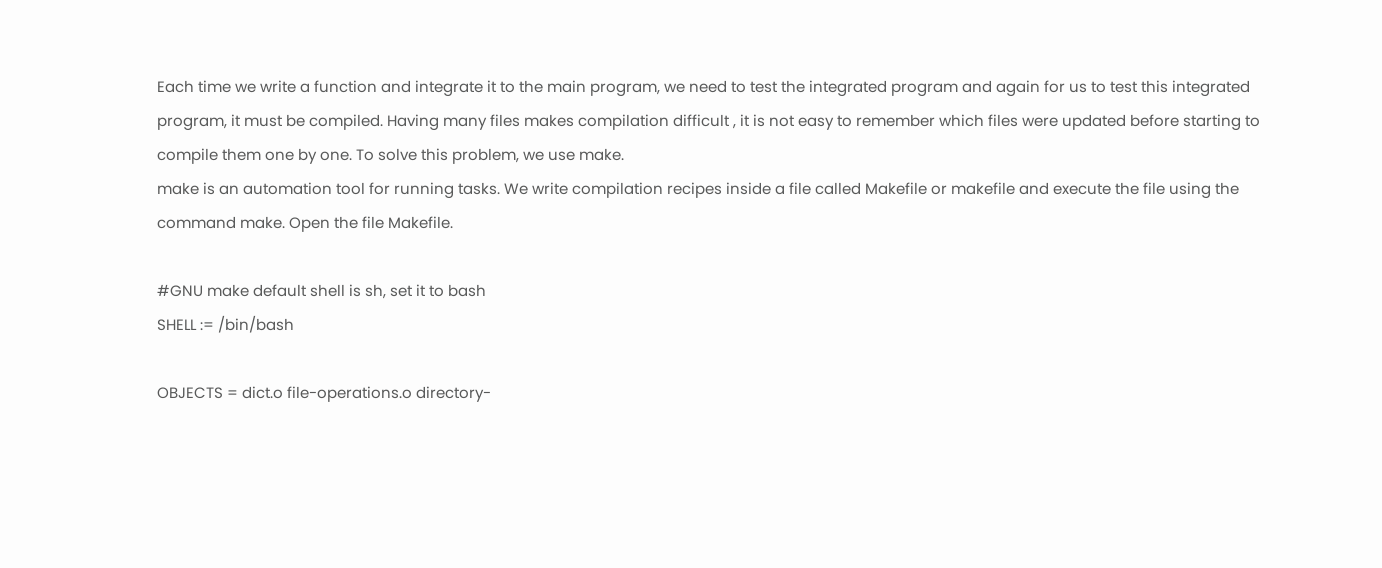Each time we write a function and integrate it to the main program, we need to test the integrated program and again for us to test this integrated program, it must be compiled. Having many files makes compilation difficult , it is not easy to remember which files were updated before starting to compile them one by one. To solve this problem, we use make.
make is an automation tool for running tasks. We write compilation recipes inside a file called Makefile or makefile and execute the file using the command make. Open the file Makefile.

#GNU make default shell is sh, set it to bash
SHELL := /bin/bash

OBJECTS = dict.o file-operations.o directory-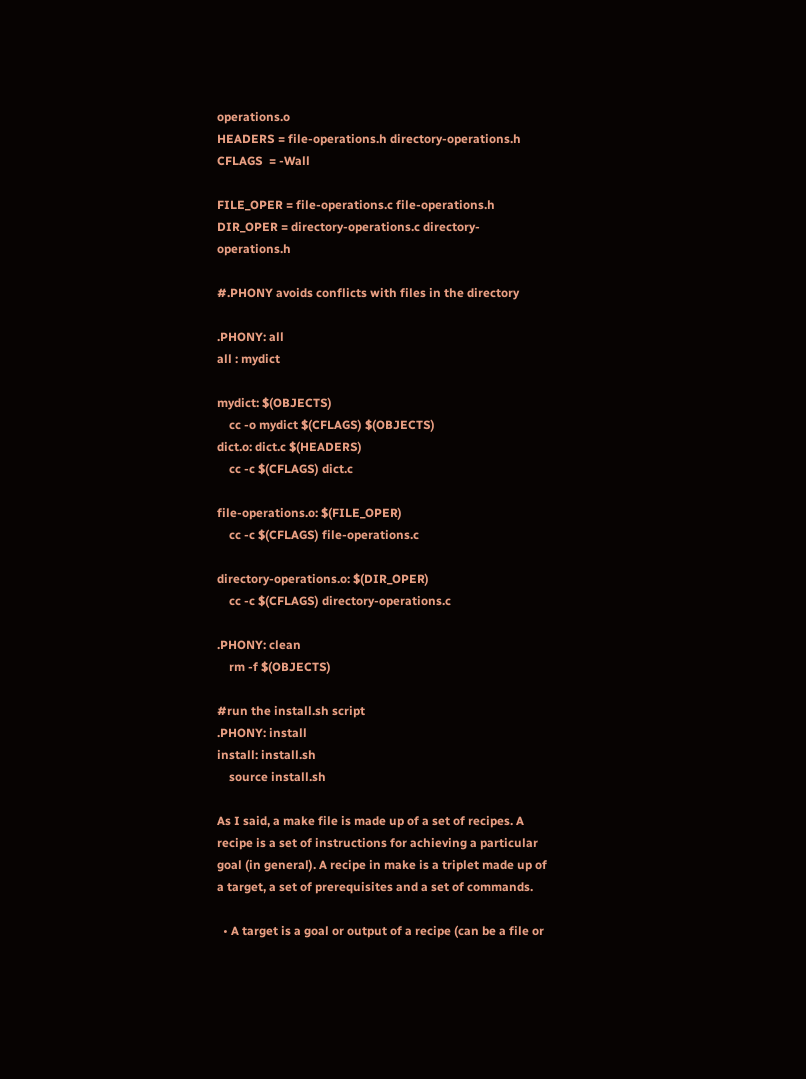operations.o
HEADERS = file-operations.h directory-operations.h
CFLAGS  = -Wall

FILE_OPER = file-operations.c file-operations.h
DIR_OPER = directory-operations.c directory-operations.h

#.PHONY avoids conflicts with files in the directory

.PHONY: all
all : mydict

mydict: $(OBJECTS)
    cc -o mydict $(CFLAGS) $(OBJECTS)
dict.o: dict.c $(HEADERS)
    cc -c $(CFLAGS) dict.c

file-operations.o: $(FILE_OPER)
    cc -c $(CFLAGS) file-operations.c

directory-operations.o: $(DIR_OPER)
    cc -c $(CFLAGS) directory-operations.c

.PHONY: clean
    rm -f $(OBJECTS)

#run the install.sh script
.PHONY: install
install: install.sh
    source install.sh

As I said, a make file is made up of a set of recipes. A recipe is a set of instructions for achieving a particular goal (in general). A recipe in make is a triplet made up of a target, a set of prerequisites and a set of commands.

  • A target is a goal or output of a recipe (can be a file or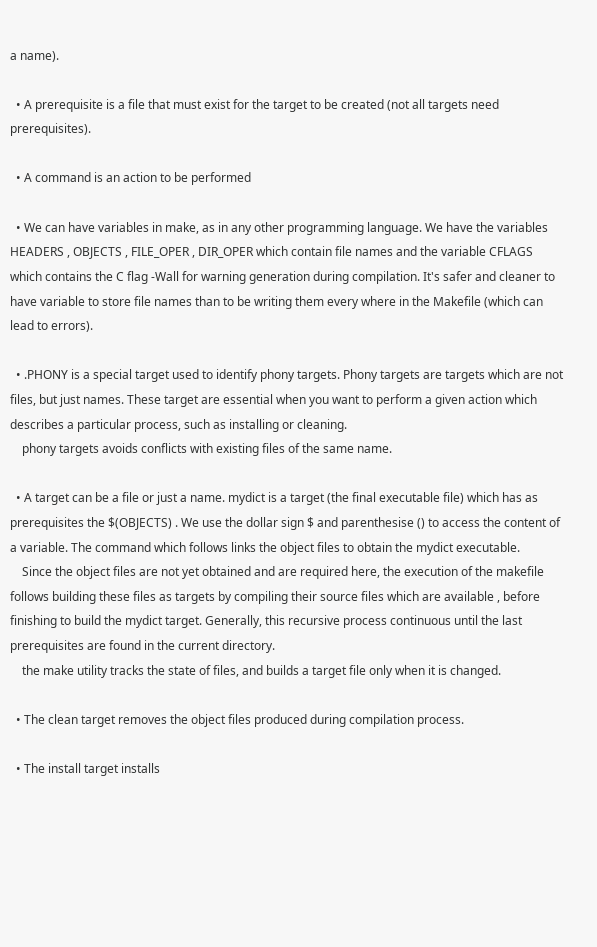a name).

  • A prerequisite is a file that must exist for the target to be created (not all targets need prerequisites).

  • A command is an action to be performed

  • We can have variables in make, as in any other programming language. We have the variables HEADERS , OBJECTS , FILE_OPER , DIR_OPER which contain file names and the variable CFLAGS which contains the C flag -Wall for warning generation during compilation. It's safer and cleaner to have variable to store file names than to be writing them every where in the Makefile (which can lead to errors).

  • .PHONY is a special target used to identify phony targets. Phony targets are targets which are not files, but just names. These target are essential when you want to perform a given action which describes a particular process, such as installing or cleaning.
    phony targets avoids conflicts with existing files of the same name.

  • A target can be a file or just a name. mydict is a target (the final executable file) which has as prerequisites the $(OBJECTS) . We use the dollar sign $ and parenthesise () to access the content of a variable. The command which follows links the object files to obtain the mydict executable.
    Since the object files are not yet obtained and are required here, the execution of the makefile follows building these files as targets by compiling their source files which are available , before finishing to build the mydict target. Generally, this recursive process continuous until the last prerequisites are found in the current directory.
    the make utility tracks the state of files, and builds a target file only when it is changed.

  • The clean target removes the object files produced during compilation process.

  • The install target installs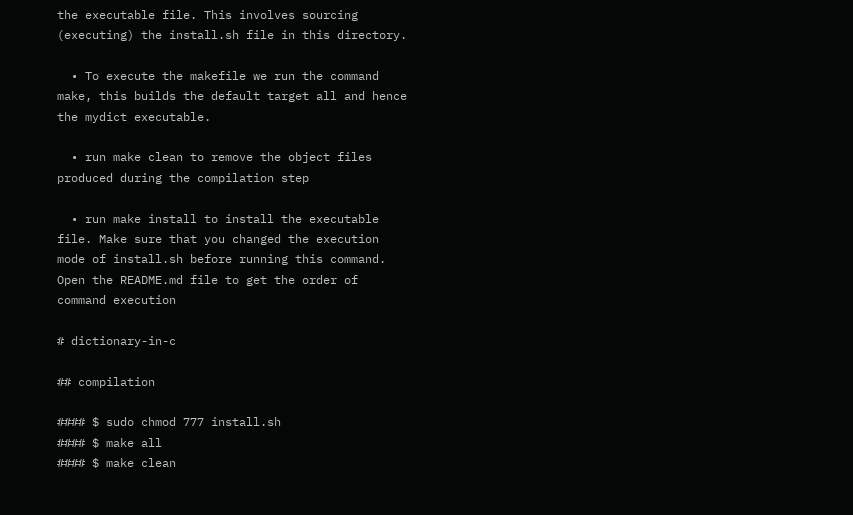the executable file. This involves sourcing (executing) the install.sh file in this directory.

  • To execute the makefile we run the command make, this builds the default target all and hence the mydict executable.

  • run make clean to remove the object files produced during the compilation step

  • run make install to install the executable file. Make sure that you changed the execution mode of install.sh before running this command. Open the README.md file to get the order of command execution

# dictionary-in-c

## compilation

#### $ sudo chmod 777 install.sh
#### $ make all
#### $ make clean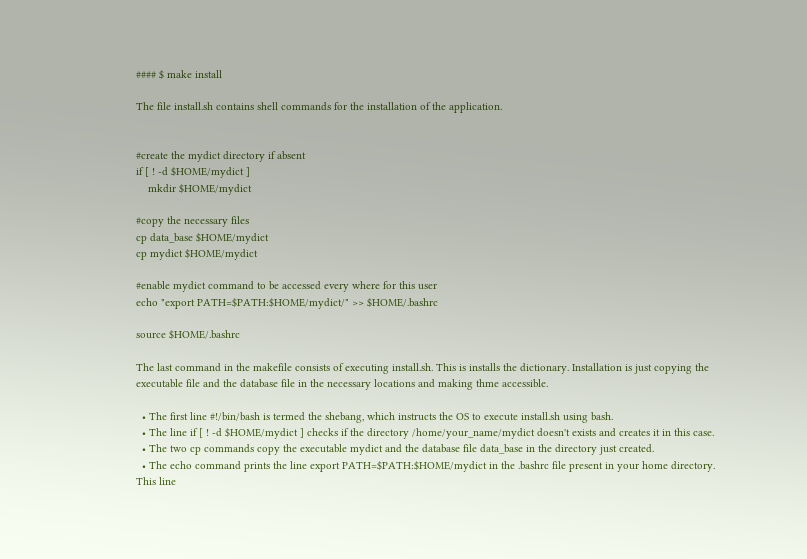#### $ make install

The file install.sh contains shell commands for the installation of the application.


#create the mydict directory if absent
if [ ! -d $HOME/mydict ]
    mkdir $HOME/mydict

#copy the necessary files
cp data_base $HOME/mydict
cp mydict $HOME/mydict

#enable mydict command to be accessed every where for this user
echo "export PATH=$PATH:$HOME/mydict/" >> $HOME/.bashrc

source $HOME/.bashrc

The last command in the makefile consists of executing install.sh. This is installs the dictionary. Installation is just copying the executable file and the database file in the necessary locations and making thme accessible.

  • The first line #!/bin/bash is termed the shebang, which instructs the OS to execute install.sh using bash.
  • The line if [ ! -d $HOME/mydict ] checks if the directory /home/your_name/mydict doesn't exists and creates it in this case.
  • The two cp commands copy the executable mydict and the database file data_base in the directory just created.
  • The echo command prints the line export PATH=$PATH:$HOME/mydict in the .bashrc file present in your home directory. This line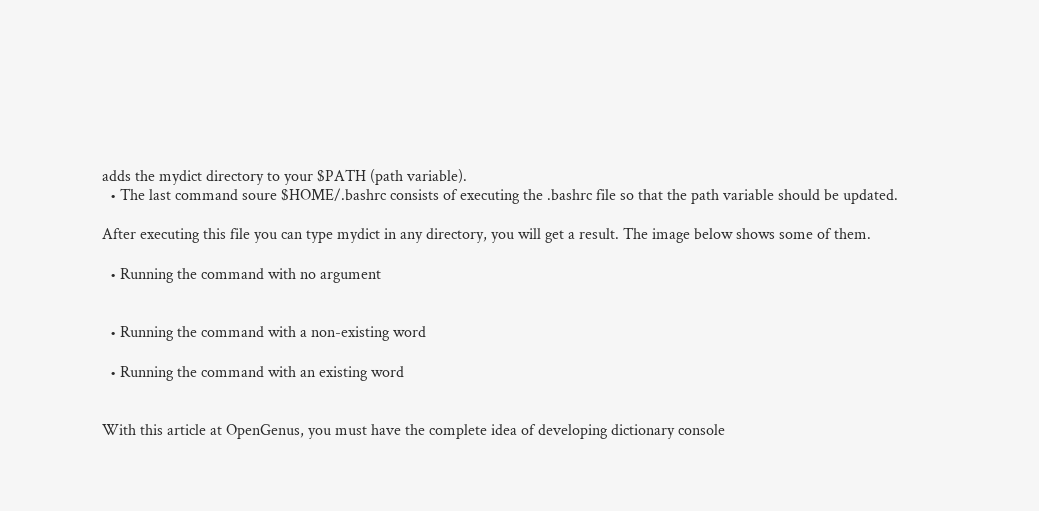adds the mydict directory to your $PATH (path variable).
  • The last command soure $HOME/.bashrc consists of executing the .bashrc file so that the path variable should be updated.

After executing this file you can type mydict in any directory, you will get a result. The image below shows some of them.

  • Running the command with no argument


  • Running the command with a non-existing word

  • Running the command with an existing word


With this article at OpenGenus, you must have the complete idea of developing dictionary console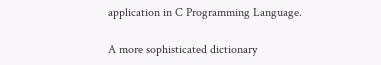application in C Programming Language.

A more sophisticated dictionary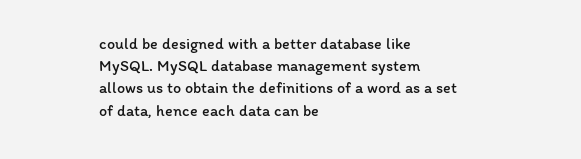could be designed with a better database like MySQL. MySQL database management system allows us to obtain the definitions of a word as a set of data, hence each data can be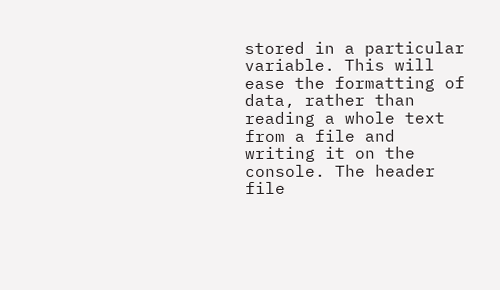stored in a particular variable. This will ease the formatting of data, rather than reading a whole text from a file and writing it on the console. The header file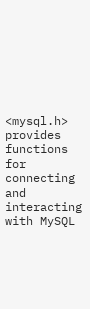<mysql.h> provides functions for connecting and interacting with MySQL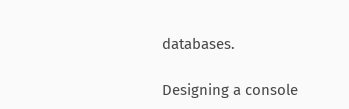databases.

Designing a console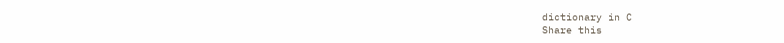dictionary in C
Share this